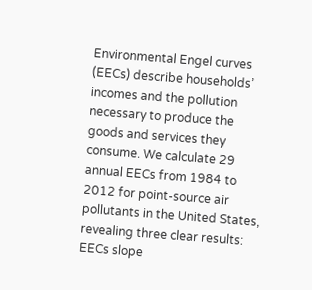Environmental Engel curves (EECs) describe households’ incomes and the pollution necessary to produce the goods and services they consume. We calculate 29 annual EECs from 1984 to 2012 for point-source air pollutants in the United States, revealing three clear results: EECs slope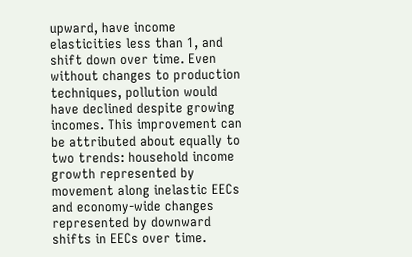upward, have income elasticities less than 1, and shift down over time. Even without changes to production techniques, pollution would have declined despite growing incomes. This improvement can be attributed about equally to two trends: household income growth represented by movement along inelastic EECs and economy-wide changes represented by downward shifts in EECs over time.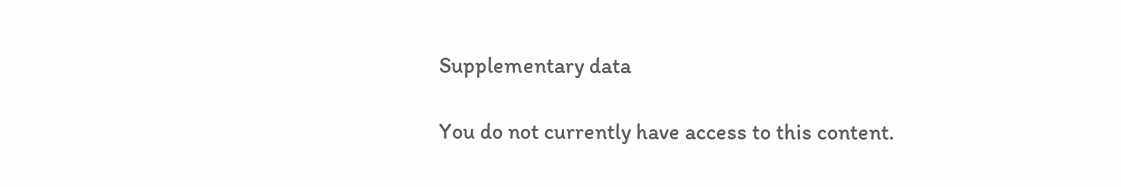Supplementary data

You do not currently have access to this content.